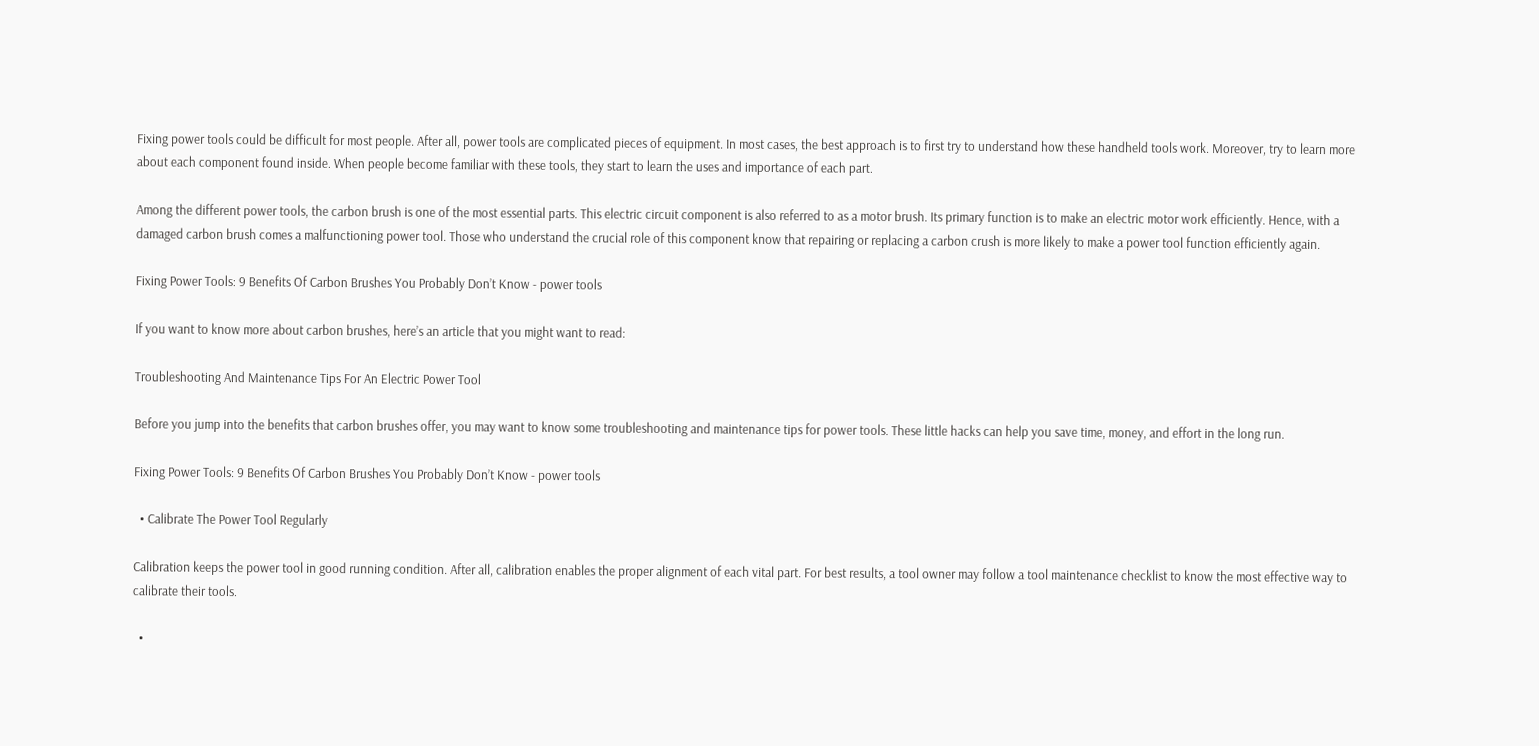Fixing power tools could be difficult for most people. After all, power tools are complicated pieces of equipment. In most cases, the best approach is to first try to understand how these handheld tools work. Moreover, try to learn more about each component found inside. When people become familiar with these tools, they start to learn the uses and importance of each part.

Among the different power tools, the carbon brush is one of the most essential parts. This electric circuit component is also referred to as a motor brush. Its primary function is to make an electric motor work efficiently. Hence, with a damaged carbon brush comes a malfunctioning power tool. Those who understand the crucial role of this component know that repairing or replacing a carbon crush is more likely to make a power tool function efficiently again.

Fixing Power Tools: 9 Benefits Of Carbon Brushes You Probably Don’t Know - power tools

If you want to know more about carbon brushes, here’s an article that you might want to read:

Troubleshooting And Maintenance Tips For An Electric Power Tool

Before you jump into the benefits that carbon brushes offer, you may want to know some troubleshooting and maintenance tips for power tools. These little hacks can help you save time, money, and effort in the long run.

Fixing Power Tools: 9 Benefits Of Carbon Brushes You Probably Don’t Know - power tools

  • Calibrate The Power Tool Regularly

Calibration keeps the power tool in good running condition. After all, calibration enables the proper alignment of each vital part. For best results, a tool owner may follow a tool maintenance checklist to know the most effective way to calibrate their tools.

  •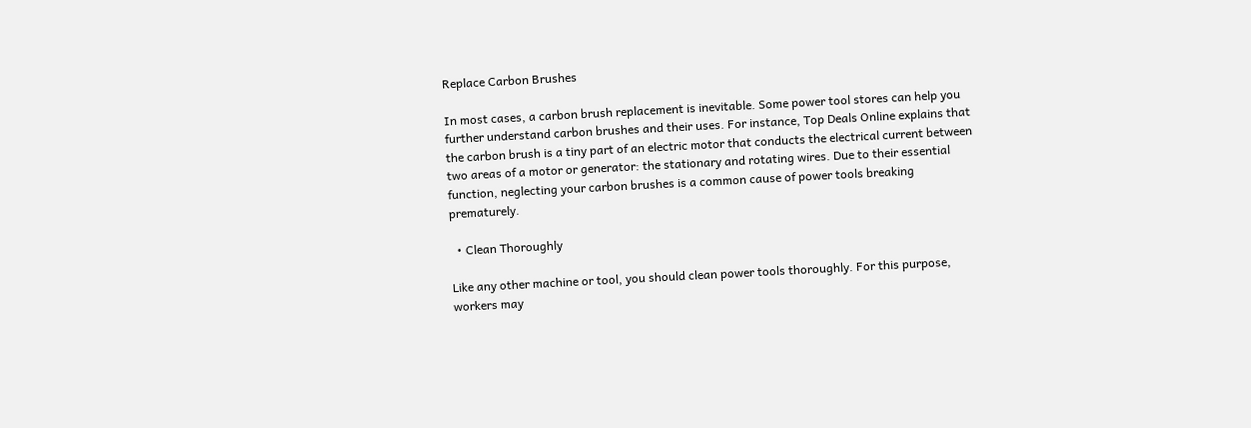Replace Carbon Brushes

In most cases, a carbon brush replacement is inevitable. Some power tool stores can help you further understand carbon brushes and their uses. For instance, Top Deals Online explains that the carbon brush is a tiny part of an electric motor that conducts the electrical current between two areas of a motor or generator: the stationary and rotating wires. Due to their essential function, neglecting your carbon brushes is a common cause of power tools breaking prematurely.

  • Clean Thoroughly

Like any other machine or tool, you should clean power tools thoroughly. For this purpose, workers may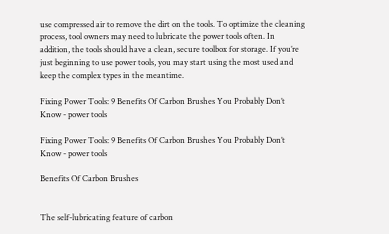use compressed air to remove the dirt on the tools. To optimize the cleaning process, tool owners may need to lubricate the power tools often. In addition, the tools should have a clean, secure toolbox for storage. If you’re just beginning to use power tools, you may start using the most used and keep the complex types in the meantime.

Fixing Power Tools: 9 Benefits Of Carbon Brushes You Probably Don’t Know - power tools

Fixing Power Tools: 9 Benefits Of Carbon Brushes You Probably Don’t Know - power tools

Benefits Of Carbon Brushes


The self-lubricating feature of carbon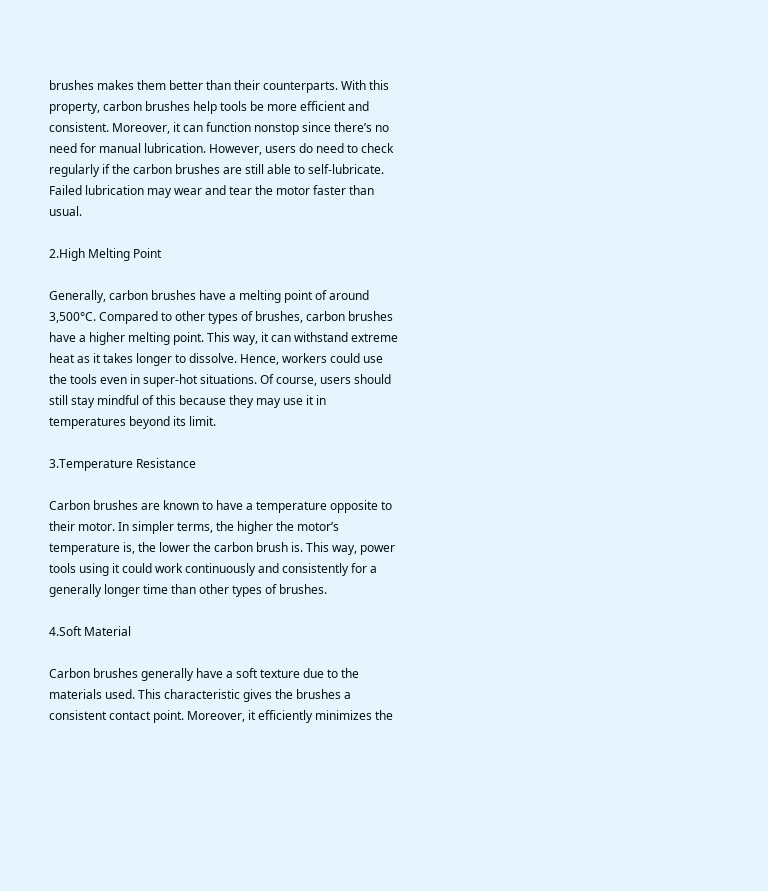brushes makes them better than their counterparts. With this property, carbon brushes help tools be more efficient and consistent. Moreover, it can function nonstop since there’s no need for manual lubrication. However, users do need to check regularly if the carbon brushes are still able to self-lubricate. Failed lubrication may wear and tear the motor faster than usual.

2.High Melting Point

Generally, carbon brushes have a melting point of around 3,500°C. Compared to other types of brushes, carbon brushes have a higher melting point. This way, it can withstand extreme heat as it takes longer to dissolve. Hence, workers could use the tools even in super-hot situations. Of course, users should still stay mindful of this because they may use it in temperatures beyond its limit.

3.Temperature Resistance

Carbon brushes are known to have a temperature opposite to their motor. In simpler terms, the higher the motor’s temperature is, the lower the carbon brush is. This way, power tools using it could work continuously and consistently for a generally longer time than other types of brushes.

4.Soft Material

Carbon brushes generally have a soft texture due to the materials used. This characteristic gives the brushes a consistent contact point. Moreover, it efficiently minimizes the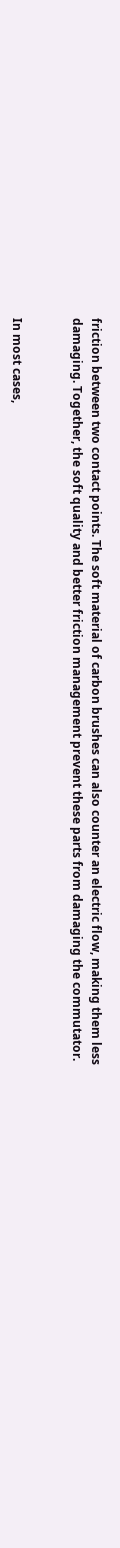friction between two contact points. The soft material of carbon brushes can also counter an electric flow, making them less damaging. Together, the soft quality and better friction management prevent these parts from damaging the commutator.


In most cases,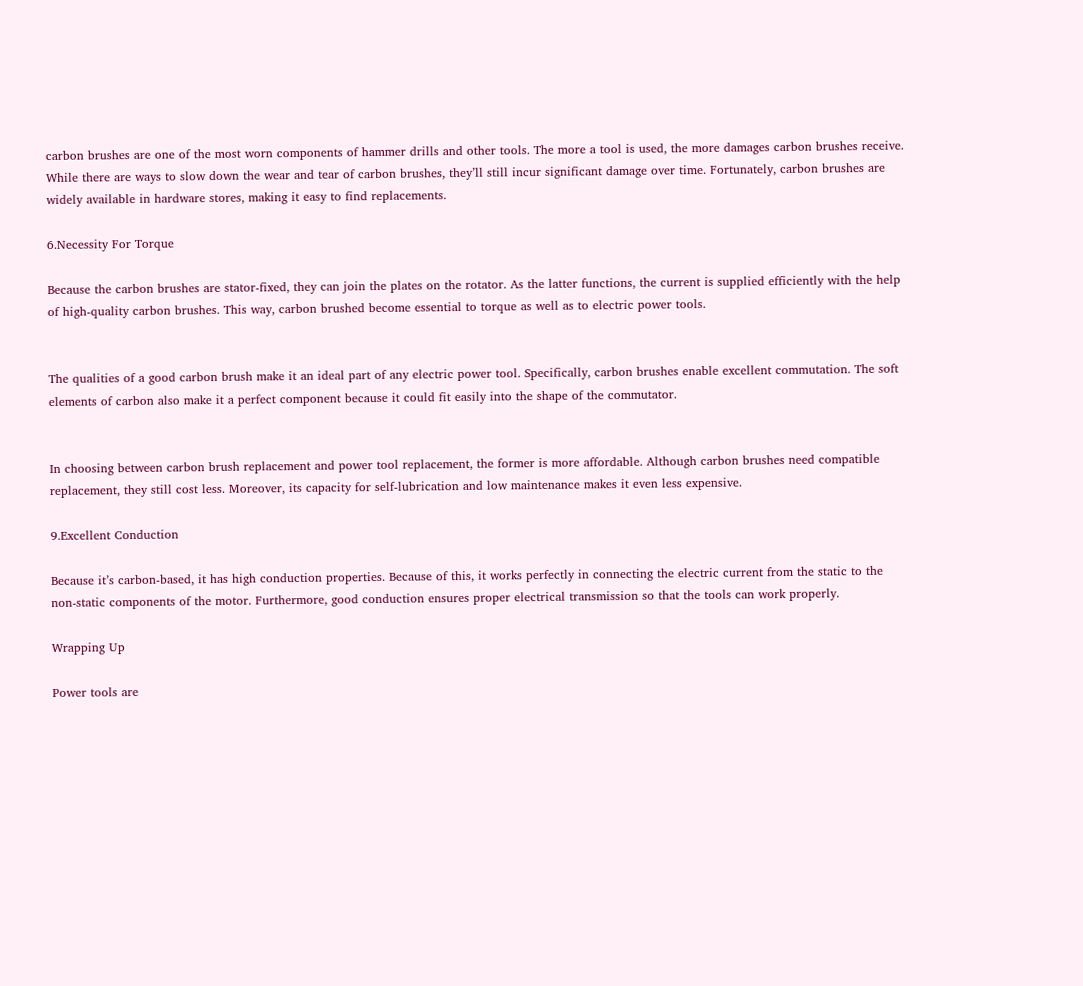carbon brushes are one of the most worn components of hammer drills and other tools. The more a tool is used, the more damages carbon brushes receive. While there are ways to slow down the wear and tear of carbon brushes, they’ll still incur significant damage over time. Fortunately, carbon brushes are widely available in hardware stores, making it easy to find replacements.

6.Necessity For Torque

Because the carbon brushes are stator-fixed, they can join the plates on the rotator. As the latter functions, the current is supplied efficiently with the help of high-quality carbon brushes. This way, carbon brushed become essential to torque as well as to electric power tools.


The qualities of a good carbon brush make it an ideal part of any electric power tool. Specifically, carbon brushes enable excellent commutation. The soft elements of carbon also make it a perfect component because it could fit easily into the shape of the commutator.


In choosing between carbon brush replacement and power tool replacement, the former is more affordable. Although carbon brushes need compatible replacement, they still cost less. Moreover, its capacity for self-lubrication and low maintenance makes it even less expensive.

9.Excellent Conduction

Because it’s carbon-based, it has high conduction properties. Because of this, it works perfectly in connecting the electric current from the static to the non-static components of the motor. Furthermore, good conduction ensures proper electrical transmission so that the tools can work properly.

Wrapping Up

Power tools are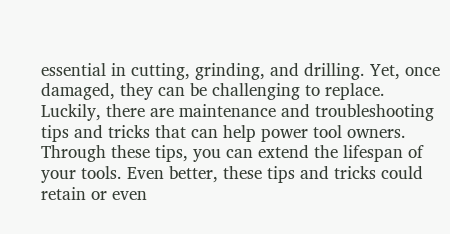essential in cutting, grinding, and drilling. Yet, once damaged, they can be challenging to replace. Luckily, there are maintenance and troubleshooting tips and tricks that can help power tool owners. Through these tips, you can extend the lifespan of your tools. Even better, these tips and tricks could retain or even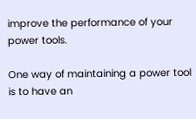improve the performance of your power tools.

One way of maintaining a power tool is to have an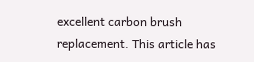excellent carbon brush replacement. This article has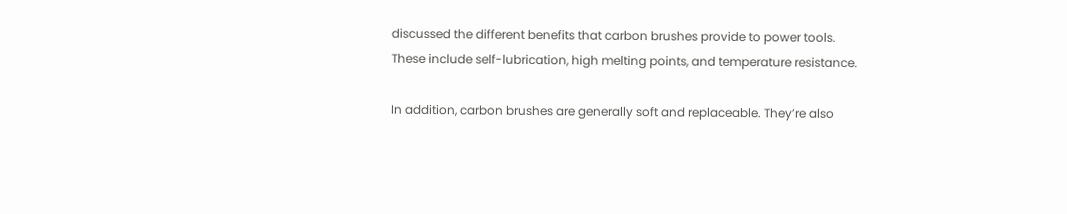discussed the different benefits that carbon brushes provide to power tools. These include self-lubrication, high melting points, and temperature resistance.

In addition, carbon brushes are generally soft and replaceable. They’re also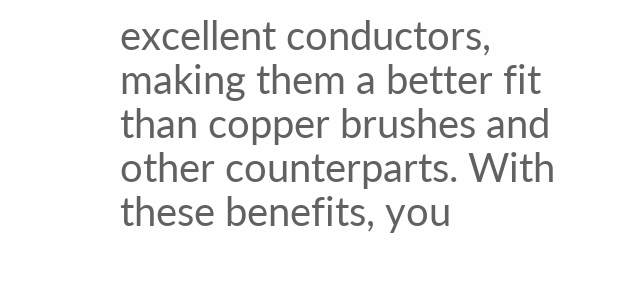excellent conductors, making them a better fit than copper brushes and other counterparts. With these benefits, you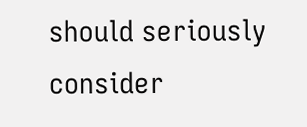should seriously consider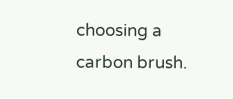choosing a carbon brush.